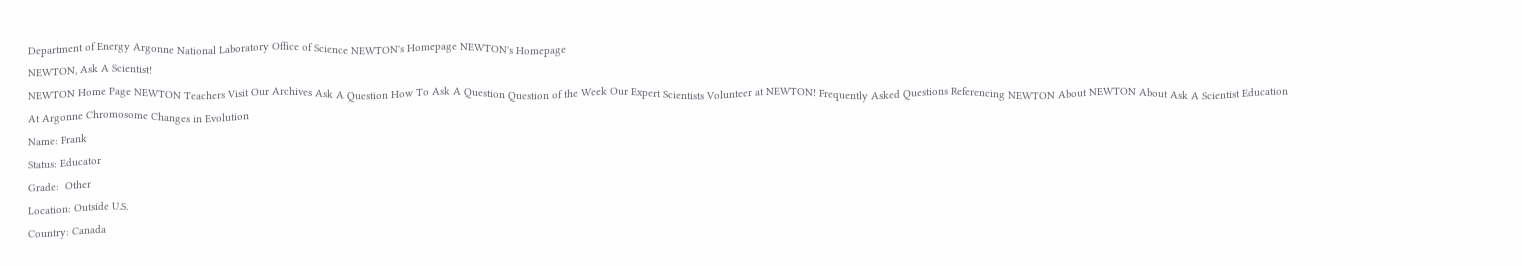Department of Energy Argonne National Laboratory Office of Science NEWTON's Homepage NEWTON's Homepage
NEWTON, Ask A Scientist!
NEWTON Home Page NEWTON Teachers Visit Our Archives Ask A Question How To Ask A Question Question of the Week Our Expert Scientists Volunteer at NEWTON! Frequently Asked Questions Referencing NEWTON About NEWTON About Ask A Scientist Education At Argonne Chromosome Changes in Evolution
Name: Frank
Status: Educator
Grade:  Other
Location: Outside U.S.
Country: Canada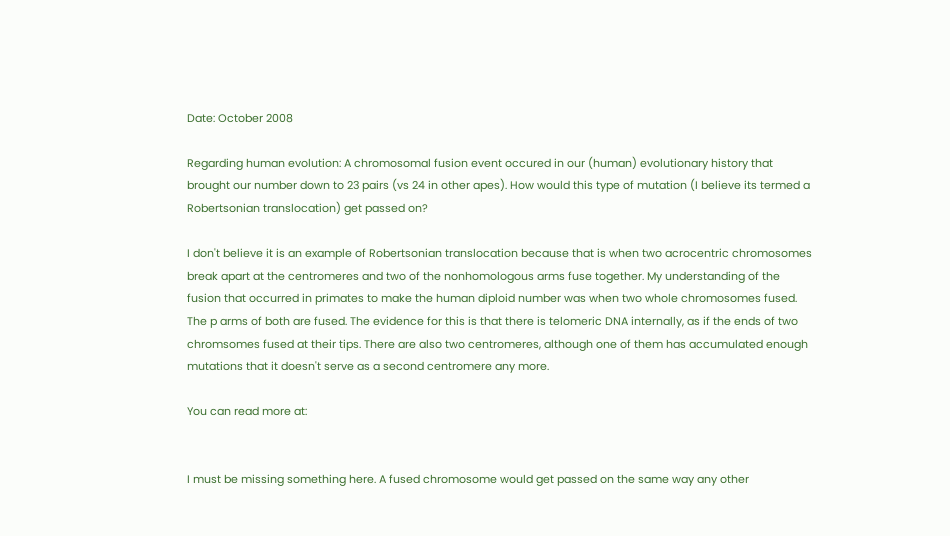Date: October 2008

Regarding human evolution: A chromosomal fusion event occured in our (human) evolutionary history that brought our number down to 23 pairs (vs 24 in other apes). How would this type of mutation (I believe its termed a Robertsonian translocation) get passed on?

I don't believe it is an example of Robertsonian translocation because that is when two acrocentric chromosomes break apart at the centromeres and two of the nonhomologous arms fuse together. My understanding of the fusion that occurred in primates to make the human diploid number was when two whole chromosomes fused. The p arms of both are fused. The evidence for this is that there is telomeric DNA internally, as if the ends of two chromsomes fused at their tips. There are also two centromeres, although one of them has accumulated enough mutations that it doesn't serve as a second centromere any more.

You can read more at:


I must be missing something here. A fused chromosome would get passed on the same way any other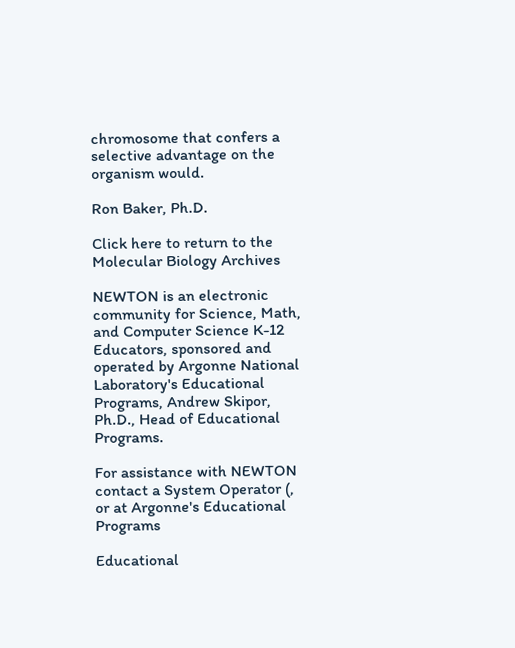chromosome that confers a selective advantage on the organism would.

Ron Baker, Ph.D.

Click here to return to the Molecular Biology Archives

NEWTON is an electronic community for Science, Math, and Computer Science K-12 Educators, sponsored and operated by Argonne National Laboratory's Educational Programs, Andrew Skipor, Ph.D., Head of Educational Programs.

For assistance with NEWTON contact a System Operator (, or at Argonne's Educational Programs

Educational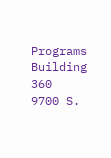Programs
Building 360
9700 S.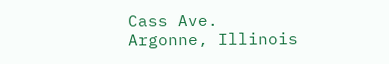Cass Ave.
Argonne, Illinois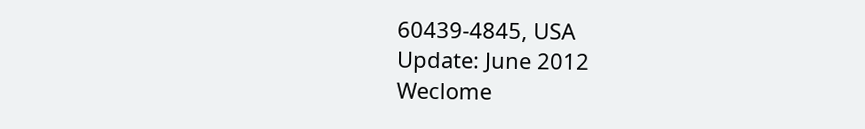60439-4845, USA
Update: June 2012
Weclome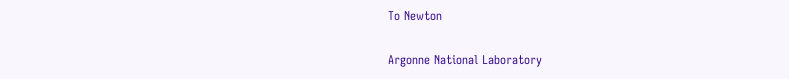To Newton

Argonne National Laboratory